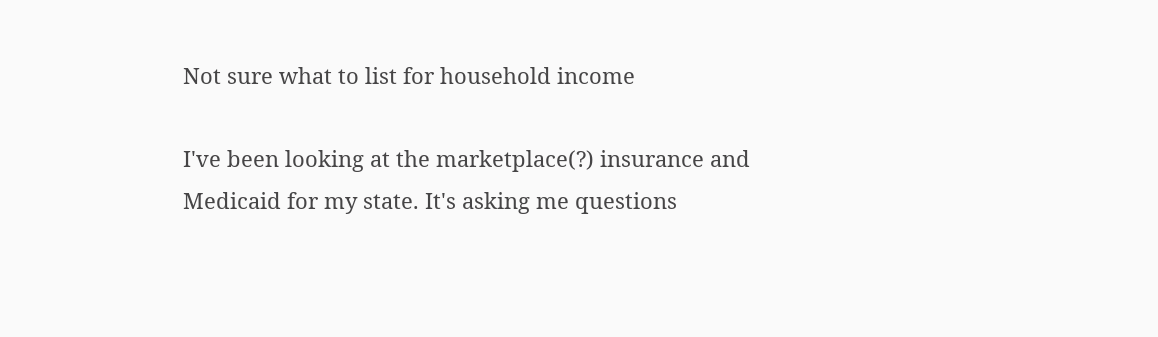Not sure what to list for household income

I've been looking at the marketplace(?) insurance and Medicaid for my state. It's asking me questions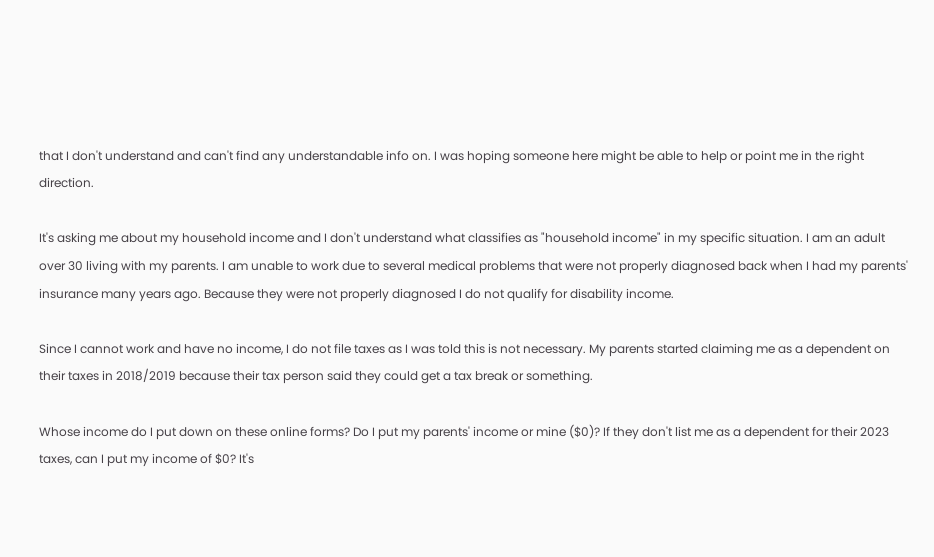that I don't understand and can't find any understandable info on. I was hoping someone here might be able to help or point me in the right direction.

It's asking me about my household income and I don't understand what classifies as "household income" in my specific situation. I am an adult over 30 living with my parents. I am unable to work due to several medical problems that were not properly diagnosed back when I had my parents' insurance many years ago. Because they were not properly diagnosed I do not qualify for disability income.

Since I cannot work and have no income, I do not file taxes as I was told this is not necessary. My parents started claiming me as a dependent on their taxes in 2018/2019 because their tax person said they could get a tax break or something.

Whose income do I put down on these online forms? Do I put my parents' income or mine ($0)? If they don't list me as a dependent for their 2023 taxes, can I put my income of $0? It's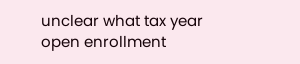unclear what tax year open enrollment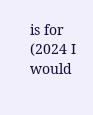is for (2024 I would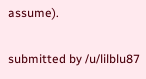assume).

submitted by /u/lilblu87